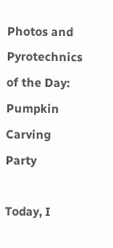Photos and Pyrotechnics of the Day: Pumpkin Carving Party

Today, I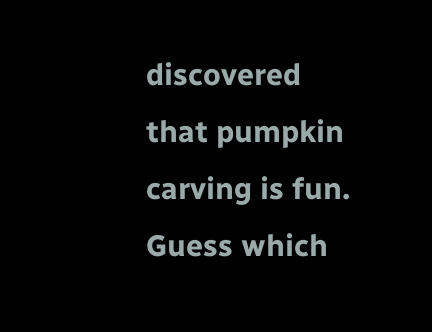discovered that pumpkin carving is fun. Guess which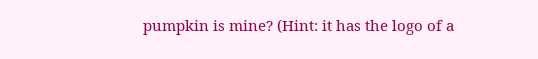pumpkin is mine? (Hint: it has the logo of a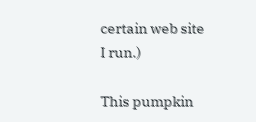certain web site I run.)

This pumpkin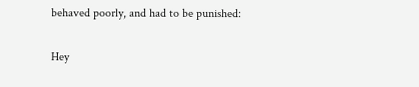behaved poorly, and had to be punished:

Hey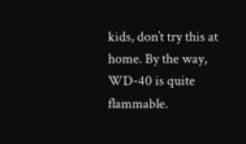kids, don’t try this at home. By the way, WD-40 is quite flammable.